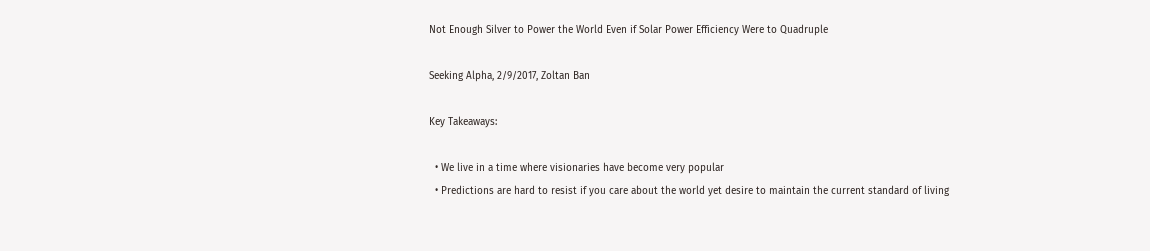Not Enough Silver to Power the World Even if Solar Power Efficiency Were to Quadruple

Seeking Alpha, 2/9/2017, Zoltan Ban

Key Takeaways:

  • We live in a time where visionaries have become very popular
  • Predictions are hard to resist if you care about the world yet desire to maintain the current standard of living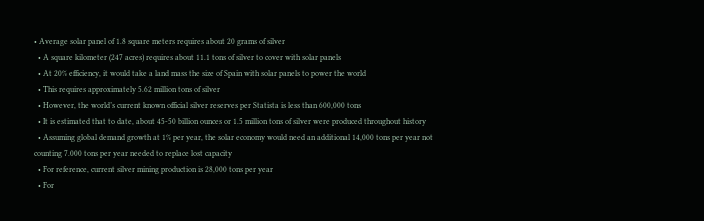• Average solar panel of 1.8 square meters requires about 20 grams of silver
  • A square kilometer (247 acres) requires about 11.1 tons of silver to cover with solar panels
  • At 20% efficiency, it would take a land mass the size of Spain with solar panels to power the world
  • This requires approximately 5.62 million tons of silver
  • However, the world’s current known official silver reserves per Statista is less than 600,000 tons
  • It is estimated that to date, about 45-50 billion ounces or 1.5 million tons of silver were produced throughout history
  • Assuming global demand growth at 1% per year, the solar economy would need an additional 14,000 tons per year not counting 7.000 tons per year needed to replace lost capacity
  • For reference, current silver mining production is 28,000 tons per year
  • For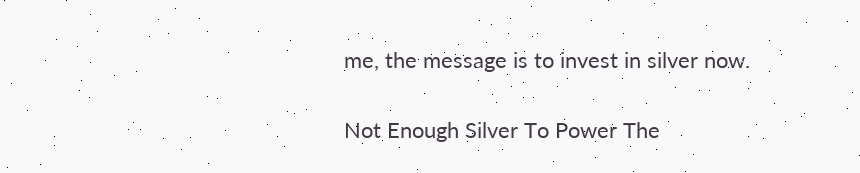me, the message is to invest in silver now.

Not Enough Silver To Power The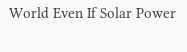World Even If Solar Power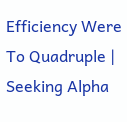Efficiency Were To Quadruple | Seeking Alpha